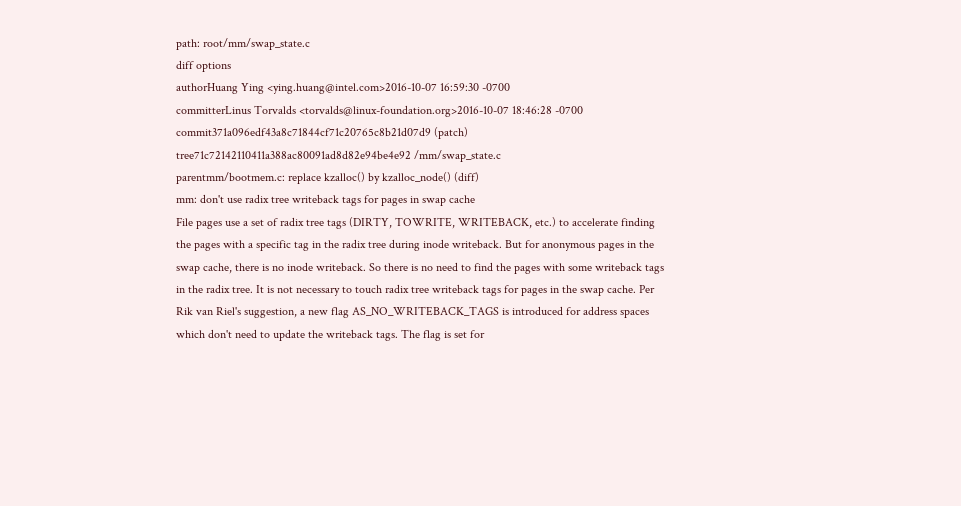path: root/mm/swap_state.c
diff options
authorHuang Ying <ying.huang@intel.com>2016-10-07 16:59:30 -0700
committerLinus Torvalds <torvalds@linux-foundation.org>2016-10-07 18:46:28 -0700
commit371a096edf43a8c71844cf71c20765c8b21d07d9 (patch)
tree71c72142110411a388ac80091ad8d82e94be4e92 /mm/swap_state.c
parentmm/bootmem.c: replace kzalloc() by kzalloc_node() (diff)
mm: don't use radix tree writeback tags for pages in swap cache
File pages use a set of radix tree tags (DIRTY, TOWRITE, WRITEBACK, etc.) to accelerate finding the pages with a specific tag in the radix tree during inode writeback. But for anonymous pages in the swap cache, there is no inode writeback. So there is no need to find the pages with some writeback tags in the radix tree. It is not necessary to touch radix tree writeback tags for pages in the swap cache. Per Rik van Riel's suggestion, a new flag AS_NO_WRITEBACK_TAGS is introduced for address spaces which don't need to update the writeback tags. The flag is set for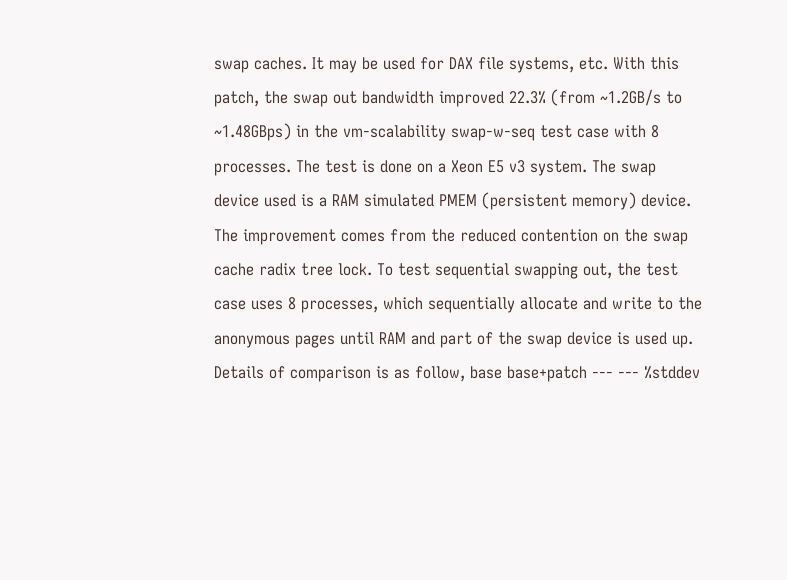swap caches. It may be used for DAX file systems, etc. With this patch, the swap out bandwidth improved 22.3% (from ~1.2GB/s to ~1.48GBps) in the vm-scalability swap-w-seq test case with 8 processes. The test is done on a Xeon E5 v3 system. The swap device used is a RAM simulated PMEM (persistent memory) device. The improvement comes from the reduced contention on the swap cache radix tree lock. To test sequential swapping out, the test case uses 8 processes, which sequentially allocate and write to the anonymous pages until RAM and part of the swap device is used up. Details of comparison is as follow, base base+patch --- --- %stddev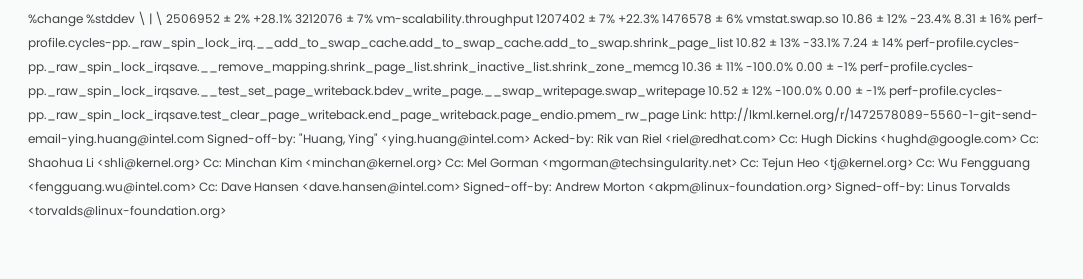%change %stddev \ | \ 2506952 ± 2% +28.1% 3212076 ± 7% vm-scalability.throughput 1207402 ± 7% +22.3% 1476578 ± 6% vmstat.swap.so 10.86 ± 12% -23.4% 8.31 ± 16% perf-profile.cycles-pp._raw_spin_lock_irq.__add_to_swap_cache.add_to_swap_cache.add_to_swap.shrink_page_list 10.82 ± 13% -33.1% 7.24 ± 14% perf-profile.cycles-pp._raw_spin_lock_irqsave.__remove_mapping.shrink_page_list.shrink_inactive_list.shrink_zone_memcg 10.36 ± 11% -100.0% 0.00 ± -1% perf-profile.cycles-pp._raw_spin_lock_irqsave.__test_set_page_writeback.bdev_write_page.__swap_writepage.swap_writepage 10.52 ± 12% -100.0% 0.00 ± -1% perf-profile.cycles-pp._raw_spin_lock_irqsave.test_clear_page_writeback.end_page_writeback.page_endio.pmem_rw_page Link: http://lkml.kernel.org/r/1472578089-5560-1-git-send-email-ying.huang@intel.com Signed-off-by: "Huang, Ying" <ying.huang@intel.com> Acked-by: Rik van Riel <riel@redhat.com> Cc: Hugh Dickins <hughd@google.com> Cc: Shaohua Li <shli@kernel.org> Cc: Minchan Kim <minchan@kernel.org> Cc: Mel Gorman <mgorman@techsingularity.net> Cc: Tejun Heo <tj@kernel.org> Cc: Wu Fengguang <fengguang.wu@intel.com> Cc: Dave Hansen <dave.hansen@intel.com> Signed-off-by: Andrew Morton <akpm@linux-foundation.org> Signed-off-by: Linus Torvalds <torvalds@linux-foundation.org>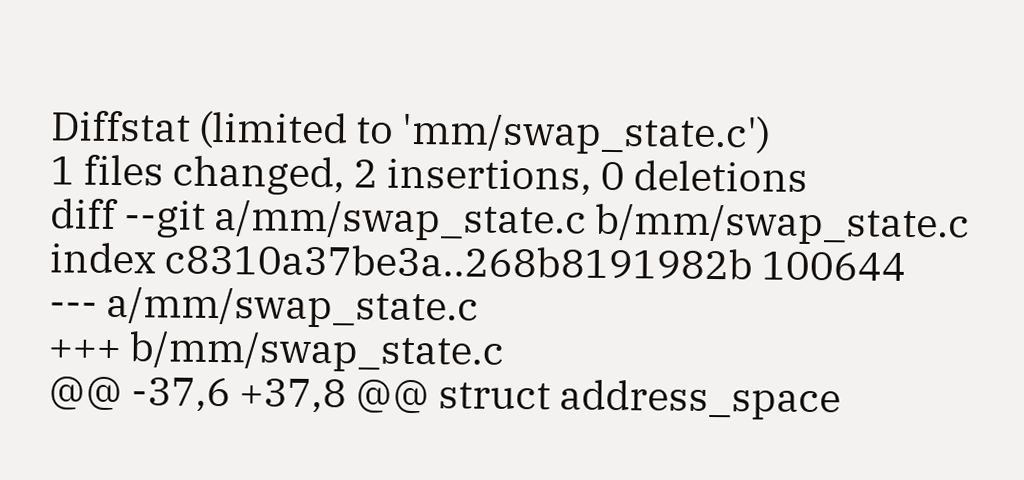Diffstat (limited to 'mm/swap_state.c')
1 files changed, 2 insertions, 0 deletions
diff --git a/mm/swap_state.c b/mm/swap_state.c
index c8310a37be3a..268b8191982b 100644
--- a/mm/swap_state.c
+++ b/mm/swap_state.c
@@ -37,6 +37,8 @@ struct address_space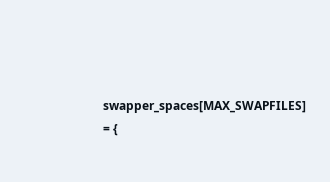swapper_spaces[MAX_SWAPFILES] = {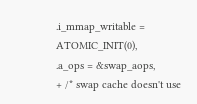.i_mmap_writable = ATOMIC_INIT(0),
.a_ops = &swap_aops,
+ /* swap cache doesn't use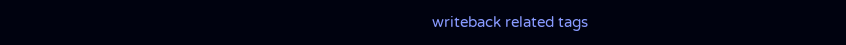writeback related tags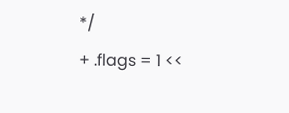*/
+ .flags = 1 <<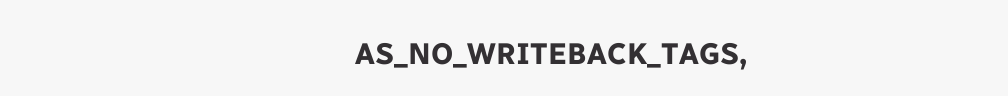AS_NO_WRITEBACK_TAGS,